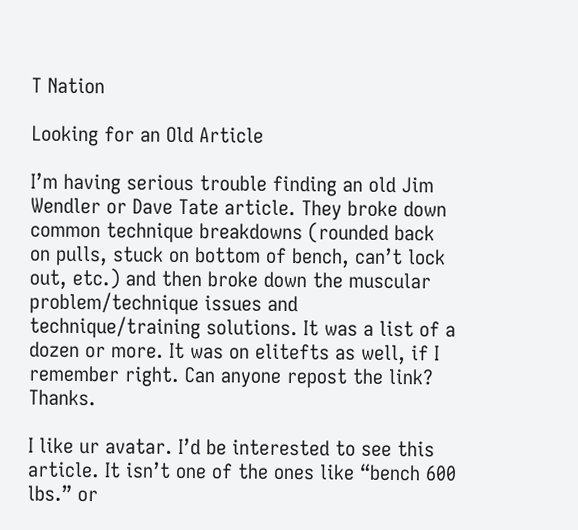T Nation

Looking for an Old Article

I’m having serious trouble finding an old Jim Wendler or Dave Tate article. They broke down common technique breakdowns (rounded back on pulls, stuck on bottom of bench, can’t lock out, etc.) and then broke down the muscular problem/technique issues and technique/training solutions. It was a list of a dozen or more. It was on elitefts as well, if I remember right. Can anyone repost the link? Thanks.

I like ur avatar. I’d be interested to see this article. It isn’t one of the ones like “bench 600 lbs.” or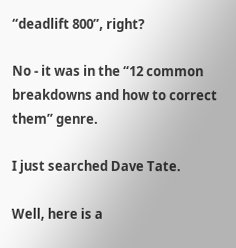“deadlift 800”, right?

No - it was in the “12 common breakdowns and how to correct them” genre.

I just searched Dave Tate.

Well, here is a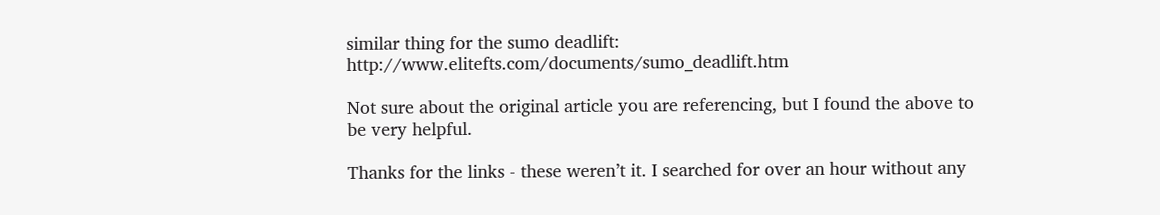similar thing for the sumo deadlift: http://www.elitefts.com/documents/sumo_deadlift.htm

Not sure about the original article you are referencing, but I found the above to be very helpful.

Thanks for the links - these weren’t it. I searched for over an hour without any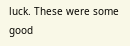luck. These were some good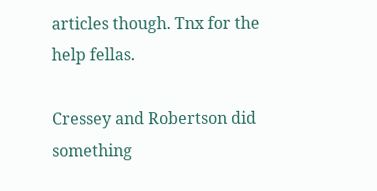articles though. Tnx for the help fellas.

Cressey and Robertson did something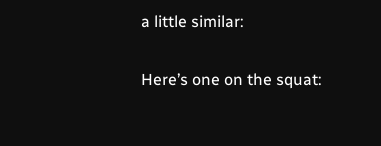a little similar:

Here’s one on the squat: